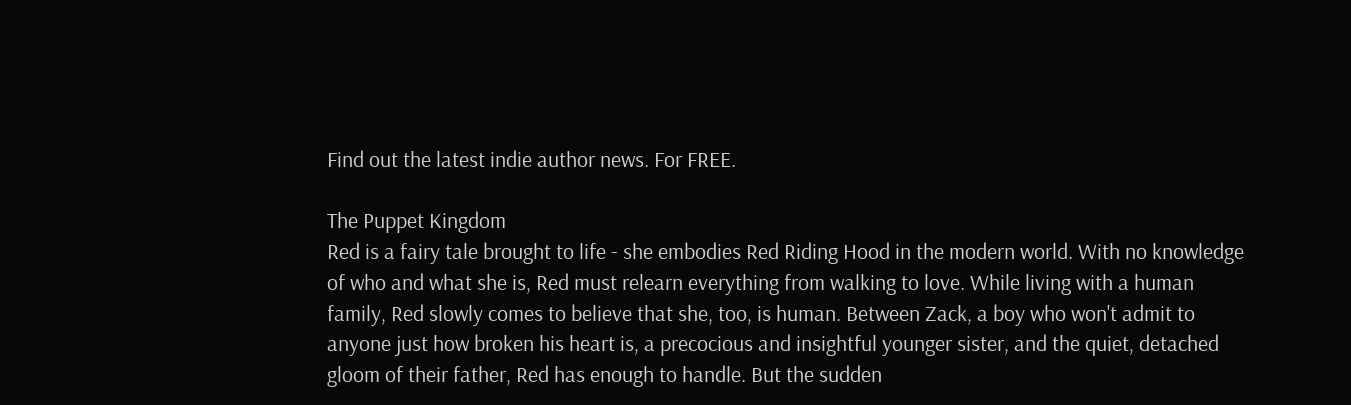Find out the latest indie author news. For FREE.

The Puppet Kingdom
Red is a fairy tale brought to life - she embodies Red Riding Hood in the modern world. With no knowledge of who and what she is, Red must relearn everything from walking to love. While living with a human family, Red slowly comes to believe that she, too, is human. Between Zack, a boy who won't admit to anyone just how broken his heart is, a precocious and insightful younger sister, and the quiet, detached gloom of their father, Red has enough to handle. But the sudden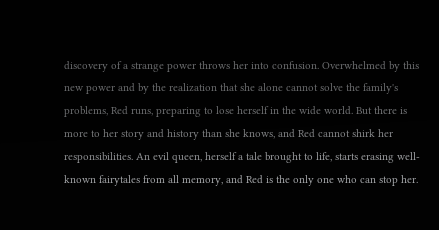discovery of a strange power throws her into confusion. Overwhelmed by this new power and by the realization that she alone cannot solve the family's problems, Red runs, preparing to lose herself in the wide world. But there is more to her story and history than she knows, and Red cannot shirk her responsibilities. An evil queen, herself a tale brought to life, starts erasing well-known fairytales from all memory, and Red is the only one who can stop her.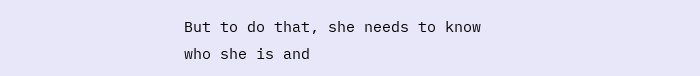But to do that, she needs to know who she is and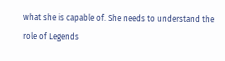what she is capable of. She needs to understand the role of Legends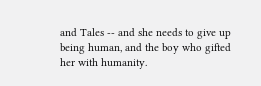and Tales -- and she needs to give up being human, and the boy who gifted her with humanity.